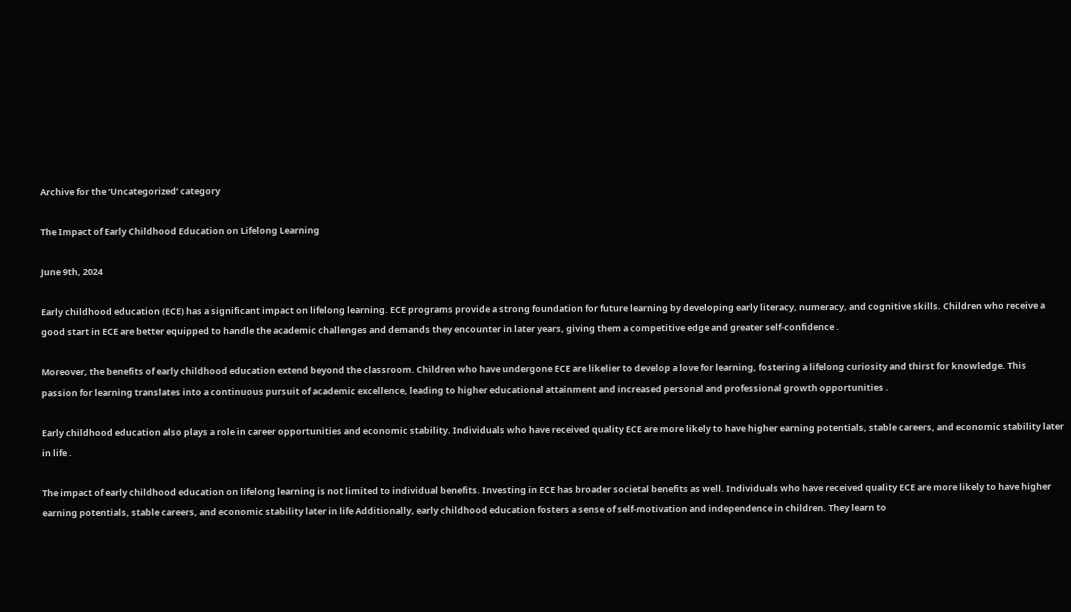Archive for the ‘Uncategorized’ category

The Impact of Early Childhood Education on Lifelong Learning

June 9th, 2024

Early childhood education (ECE) has a significant impact on lifelong learning. ECE programs provide a strong foundation for future learning by developing early literacy, numeracy, and cognitive skills. Children who receive a good start in ECE are better equipped to handle the academic challenges and demands they encounter in later years, giving them a competitive edge and greater self-confidence .

Moreover, the benefits of early childhood education extend beyond the classroom. Children who have undergone ECE are likelier to develop a love for learning, fostering a lifelong curiosity and thirst for knowledge. This passion for learning translates into a continuous pursuit of academic excellence, leading to higher educational attainment and increased personal and professional growth opportunities .

Early childhood education also plays a role in career opportunities and economic stability. Individuals who have received quality ECE are more likely to have higher earning potentials, stable careers, and economic stability later in life .

The impact of early childhood education on lifelong learning is not limited to individual benefits. Investing in ECE has broader societal benefits as well. Individuals who have received quality ECE are more likely to have higher earning potentials, stable careers, and economic stability later in life Additionally, early childhood education fosters a sense of self-motivation and independence in children. They learn to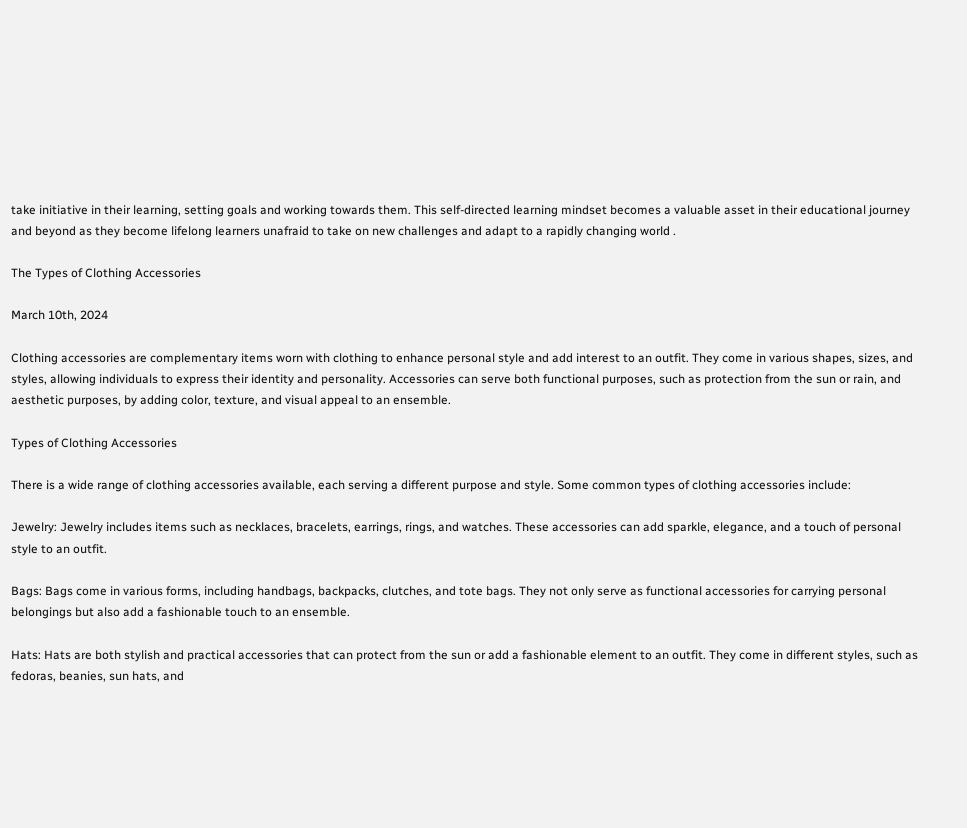take initiative in their learning, setting goals and working towards them. This self-directed learning mindset becomes a valuable asset in their educational journey and beyond as they become lifelong learners unafraid to take on new challenges and adapt to a rapidly changing world .

The Types of Clothing Accessories

March 10th, 2024

Clothing accessories are complementary items worn with clothing to enhance personal style and add interest to an outfit. They come in various shapes, sizes, and styles, allowing individuals to express their identity and personality. Accessories can serve both functional purposes, such as protection from the sun or rain, and aesthetic purposes, by adding color, texture, and visual appeal to an ensemble.

Types of Clothing Accessories

There is a wide range of clothing accessories available, each serving a different purpose and style. Some common types of clothing accessories include:

Jewelry: Jewelry includes items such as necklaces, bracelets, earrings, rings, and watches. These accessories can add sparkle, elegance, and a touch of personal style to an outfit.

Bags: Bags come in various forms, including handbags, backpacks, clutches, and tote bags. They not only serve as functional accessories for carrying personal belongings but also add a fashionable touch to an ensemble.

Hats: Hats are both stylish and practical accessories that can protect from the sun or add a fashionable element to an outfit. They come in different styles, such as fedoras, beanies, sun hats, and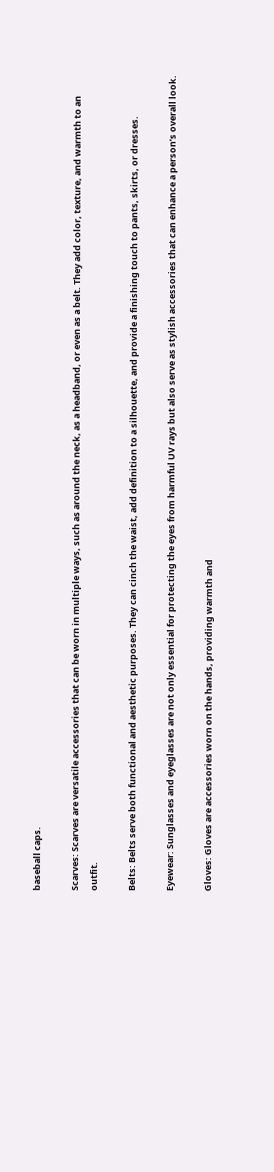baseball caps.

Scarves: Scarves are versatile accessories that can be worn in multiple ways, such as around the neck, as a headband, or even as a belt. They add color, texture, and warmth to an outfit.

Belts: Belts serve both functional and aesthetic purposes. They can cinch the waist, add definition to a silhouette, and provide a finishing touch to pants, skirts, or dresses.

Eyewear: Sunglasses and eyeglasses are not only essential for protecting the eyes from harmful UV rays but also serve as stylish accessories that can enhance a person’s overall look.

Gloves: Gloves are accessories worn on the hands, providing warmth and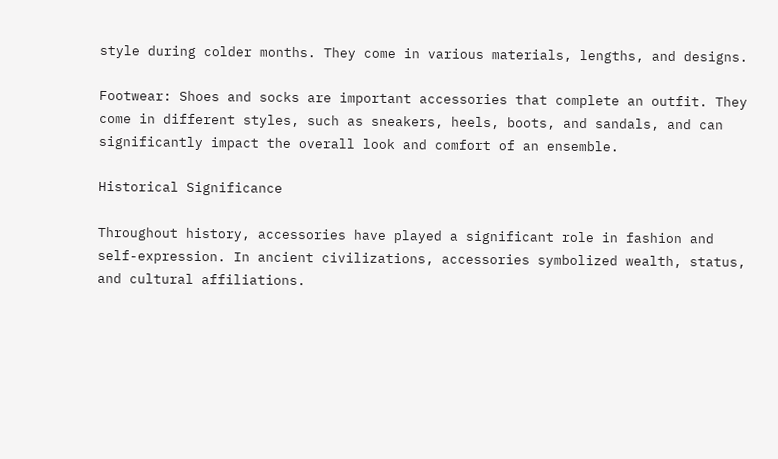style during colder months. They come in various materials, lengths, and designs.

Footwear: Shoes and socks are important accessories that complete an outfit. They come in different styles, such as sneakers, heels, boots, and sandals, and can significantly impact the overall look and comfort of an ensemble.

Historical Significance

Throughout history, accessories have played a significant role in fashion and self-expression. In ancient civilizations, accessories symbolized wealth, status, and cultural affiliations.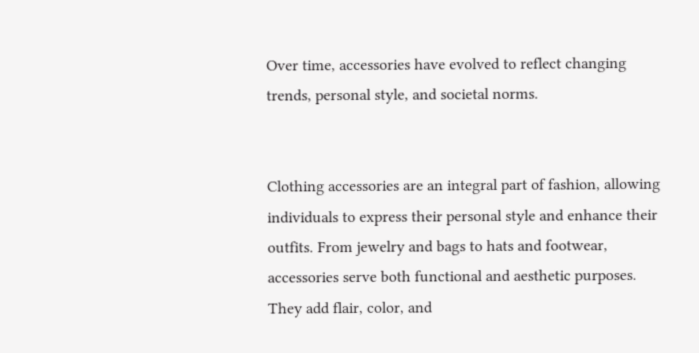Over time, accessories have evolved to reflect changing trends, personal style, and societal norms.


Clothing accessories are an integral part of fashion, allowing individuals to express their personal style and enhance their outfits. From jewelry and bags to hats and footwear, accessories serve both functional and aesthetic purposes. They add flair, color, and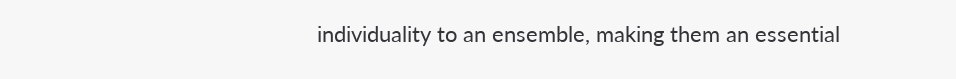individuality to an ensemble, making them an essential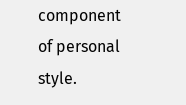component of personal style.